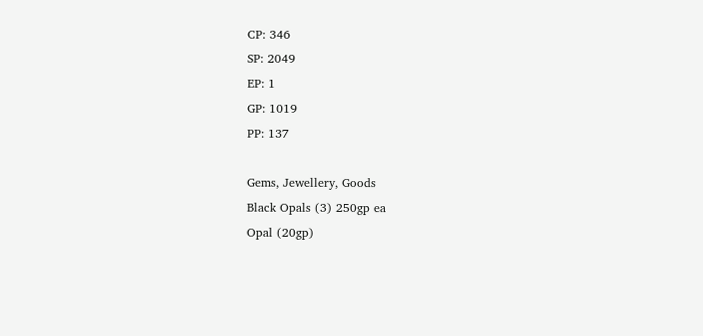CP: 346
SP: 2049
EP: 1
GP: 1019
PP: 137

Gems, Jewellery, Goods
Black Opals (3) 250gp ea
Opal (20gp)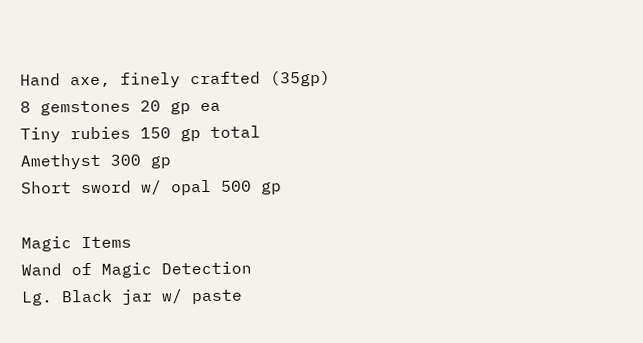Hand axe, finely crafted (35gp)
8 gemstones 20 gp ea
Tiny rubies 150 gp total
Amethyst 300 gp
Short sword w/ opal 500 gp

Magic Items
Wand of Magic Detection
Lg. Black jar w/ paste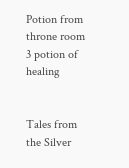Potion from throne room
3 potion of healing


Tales from the Silver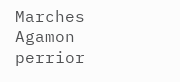Marches Agamon perrior